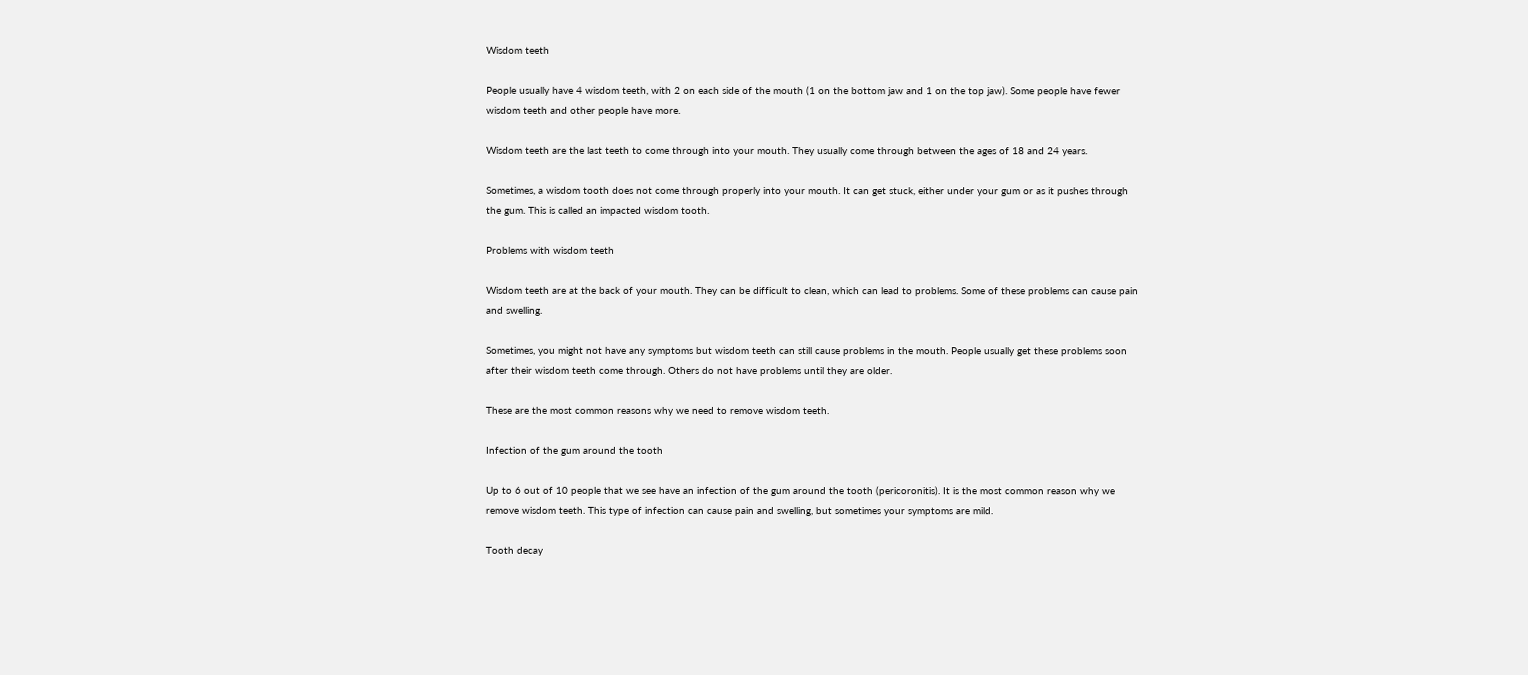Wisdom teeth

People usually have 4 wisdom teeth, with 2 on each side of the mouth (1 on the bottom jaw and 1 on the top jaw). Some people have fewer wisdom teeth and other people have more.

Wisdom teeth are the last teeth to come through into your mouth. They usually come through between the ages of 18 and 24 years.

Sometimes, a wisdom tooth does not come through properly into your mouth. It can get stuck, either under your gum or as it pushes through the gum. This is called an impacted wisdom tooth.

Problems with wisdom teeth

Wisdom teeth are at the back of your mouth. They can be difficult to clean, which can lead to problems. Some of these problems can cause pain and swelling.

Sometimes, you might not have any symptoms but wisdom teeth can still cause problems in the mouth. People usually get these problems soon after their wisdom teeth come through. Others do not have problems until they are older.

These are the most common reasons why we need to remove wisdom teeth.

Infection of the gum around the tooth

Up to 6 out of 10 people that we see have an infection of the gum around the tooth (pericoronitis). It is the most common reason why we remove wisdom teeth. This type of infection can cause pain and swelling, but sometimes your symptoms are mild.

Tooth decay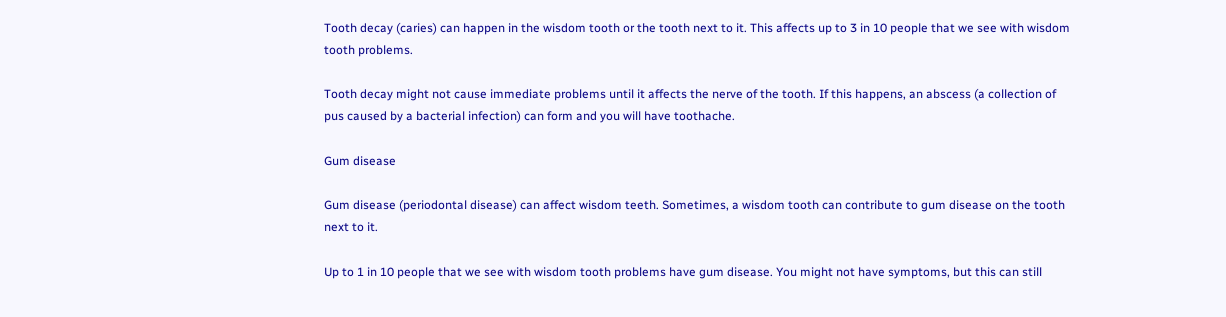Tooth decay (caries) can happen in the wisdom tooth or the tooth next to it. This affects up to 3 in 10 people that we see with wisdom tooth problems.

Tooth decay might not cause immediate problems until it affects the nerve of the tooth. If this happens, an abscess (a collection of pus caused by a bacterial infection) can form and you will have toothache.

Gum disease

Gum disease (periodontal disease) can affect wisdom teeth. Sometimes, a wisdom tooth can contribute to gum disease on the tooth next to it.

Up to 1 in 10 people that we see with wisdom tooth problems have gum disease. You might not have symptoms, but this can still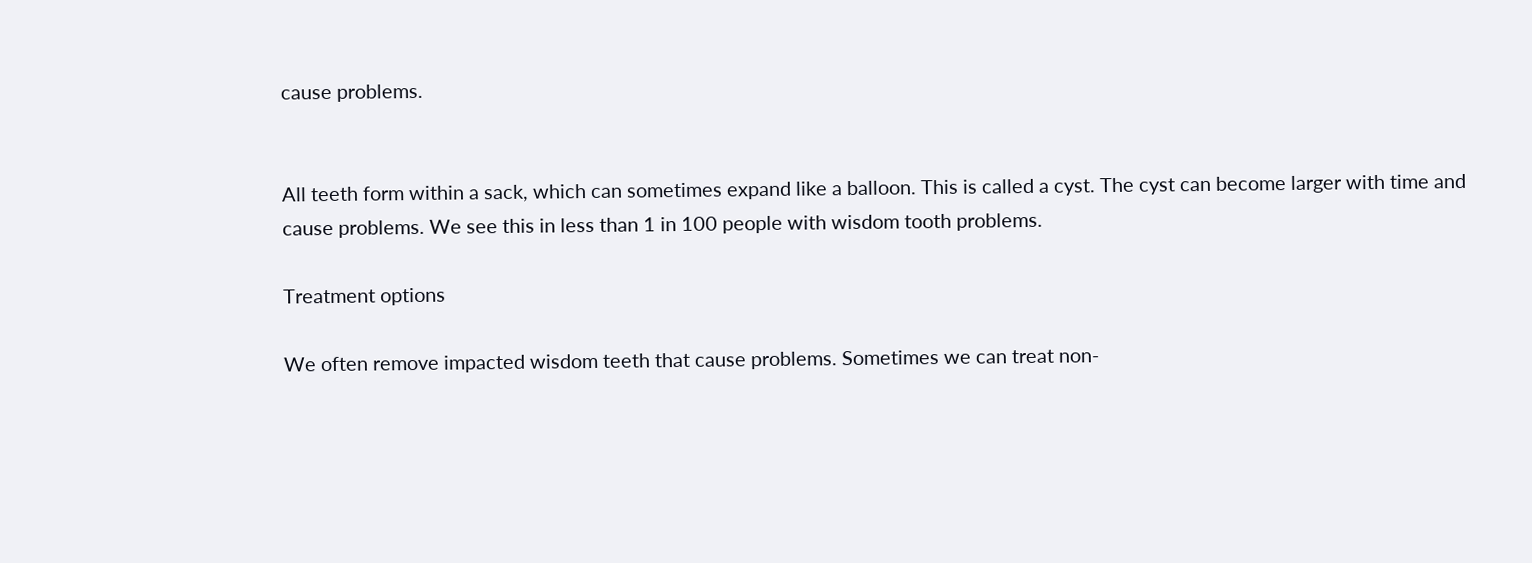cause problems.


All teeth form within a sack, which can sometimes expand like a balloon. This is called a cyst. The cyst can become larger with time and cause problems. We see this in less than 1 in 100 people with wisdom tooth problems.

Treatment options

We often remove impacted wisdom teeth that cause problems. Sometimes we can treat non-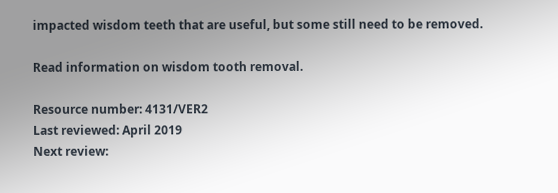impacted wisdom teeth that are useful, but some still need to be removed.

Read information on wisdom tooth removal.

Resource number: 4131/VER2
Last reviewed: April 2019
Next review: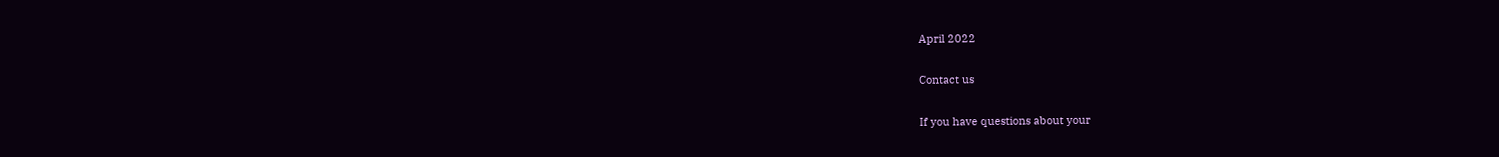April 2022

Contact us

If you have questions about your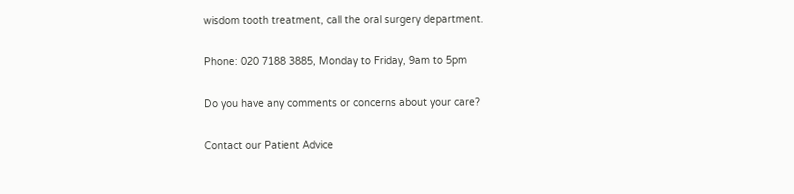wisdom tooth treatment, call the oral surgery department.

Phone: 020 7188 3885, Monday to Friday, 9am to 5pm

Do you have any comments or concerns about your care?

Contact our Patient Advice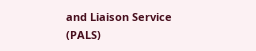and Liaison Service (PALS)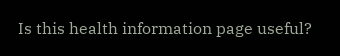Is this health information page useful?